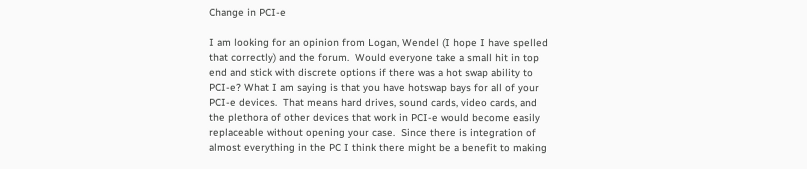Change in PCI-e

I am looking for an opinion from Logan, Wendel (I hope I have spelled that correctly) and the forum.  Would everyone take a small hit in top end and stick with discrete options if there was a hot swap ability to PCI-e? What I am saying is that you have hotswap bays for all of your PCI-e devices.  That means hard drives, sound cards, video cards, and the plethora of other devices that work in PCI-e would become easily replaceable without opening your case.  Since there is integration of almost everything in the PC I think there might be a benefit to making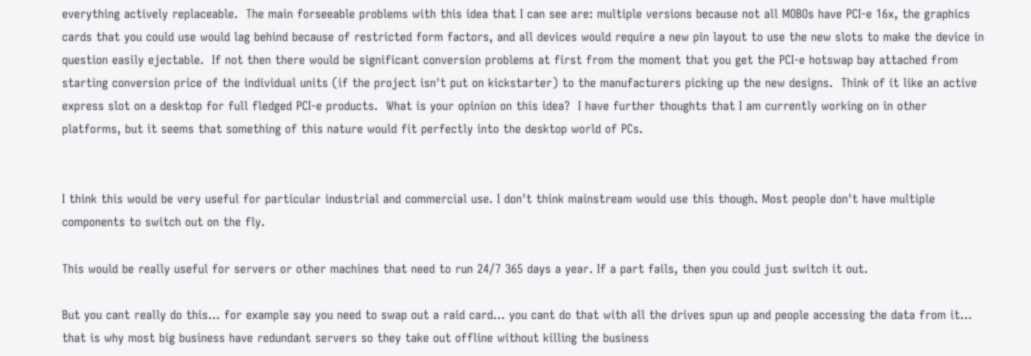everything actively replaceable.  The main forseeable problems with this idea that I can see are: multiple versions because not all MOBOs have PCI-e 16x, the graphics cards that you could use would lag behind because of restricted form factors, and all devices would require a new pin layout to use the new slots to make the device in question easily ejectable.  If not then there would be significant conversion problems at first from the moment that you get the PCI-e hotswap bay attached from starting conversion price of the individual units (if the project isn't put on kickstarter) to the manufacturers picking up the new designs.  Think of it like an active express slot on a desktop for full fledged PCI-e products.  What is your opinion on this idea?  I have further thoughts that I am currently working on in other platforms, but it seems that something of this nature would fit perfectly into the desktop world of PCs.


I think this would be very useful for particular industrial and commercial use. I don't think mainstream would use this though. Most people don't have multiple components to switch out on the fly.

This would be really useful for servers or other machines that need to run 24/7 365 days a year. If a part fails, then you could just switch it out.

But you cant really do this... for example say you need to swap out a raid card... you cant do that with all the drives spun up and people accessing the data from it... that is why most big business have redundant servers so they take out offline without killing the business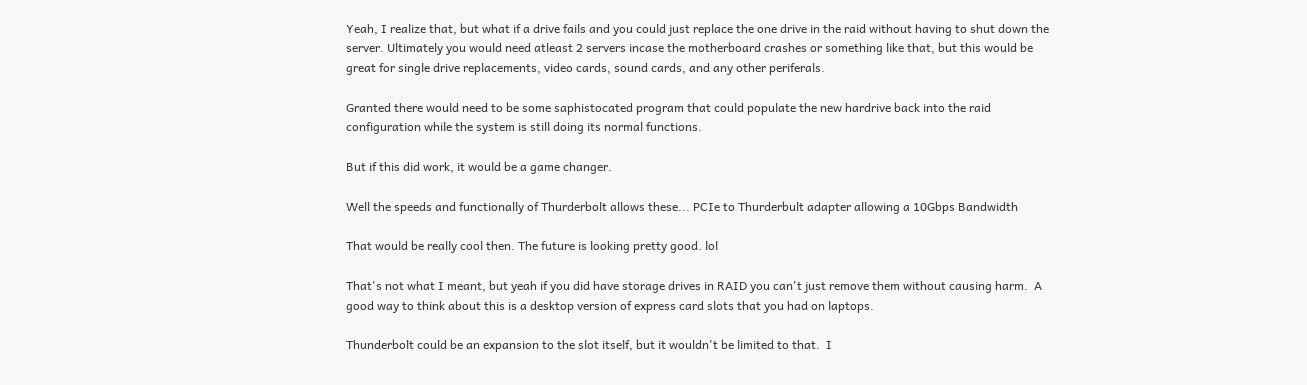Yeah, I realize that, but what if a drive fails and you could just replace the one drive in the raid without having to shut down the server. Ultimately you would need atleast 2 servers incase the motherboard crashes or something like that, but this would be great for single drive replacements, video cards, sound cards, and any other periferals.

Granted there would need to be some saphistocated program that could populate the new hardrive back into the raid configuration while the system is still doing its normal functions.

But if this did work, it would be a game changer.

Well the speeds and functionally of Thurderbolt allows these... PCIe to Thurderbult adapter allowing a 10Gbps Bandwidth

That would be really cool then. The future is looking pretty good. lol

That's not what I meant, but yeah if you did have storage drives in RAID you can't just remove them without causing harm.  A good way to think about this is a desktop version of express card slots that you had on laptops.

Thunderbolt could be an expansion to the slot itself, but it wouldn't be limited to that.  I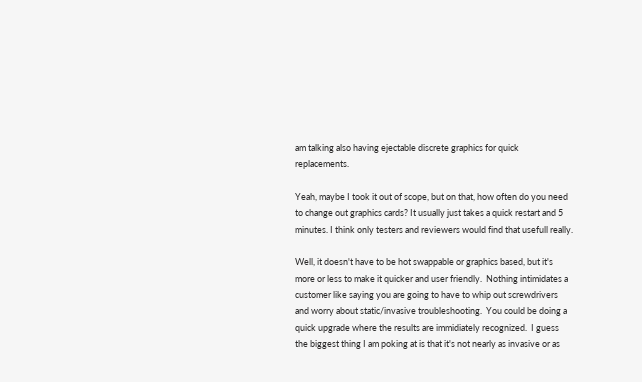am talking also having ejectable discrete graphics for quick replacements.

Yeah, maybe I took it out of scope, but on that, how often do you need to change out graphics cards? It usually just takes a quick restart and 5 minutes. I think only testers and reviewers would find that usefull really.

Well, it doesn't have to be hot swappable or graphics based, but it's more or less to make it quicker and user friendly.  Nothing intimidates a customer like saying you are going to have to whip out screwdrivers and worry about static/invasive troubleshooting.  You could be doing a quick upgrade where the results are immidiately recognized.  I guess the biggest thing I am poking at is that it's not nearly as invasive or as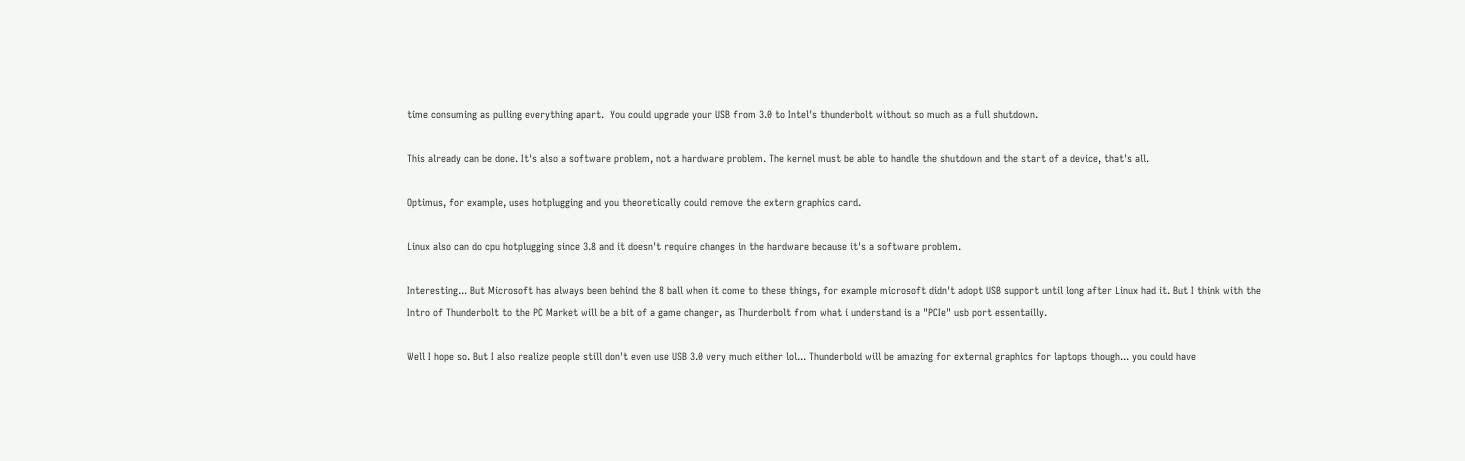time consuming as pulling everything apart.  You could upgrade your USB from 3.0 to Intel's thunderbolt without so much as a full shutdown.

This already can be done. It's also a software problem, not a hardware problem. The kernel must be able to handle the shutdown and the start of a device, that's all.

Optimus, for example, uses hotplugging and you theoretically could remove the extern graphics card.

Linux also can do cpu hotplugging since 3.8 and it doesn't require changes in the hardware because it's a software problem.

Interesting... But Microsoft has always been behind the 8 ball when it come to these things, for example microsoft didn't adopt USB support until long after Linux had it. But I think with the Intro of Thunderbolt to the PC Market will be a bit of a game changer, as Thurderbolt from what i understand is a "PCIe" usb port essentailly.

Well I hope so. But I also realize people still don't even use USB 3.0 very much either lol... Thunderbold will be amazing for external graphics for laptops though... you could have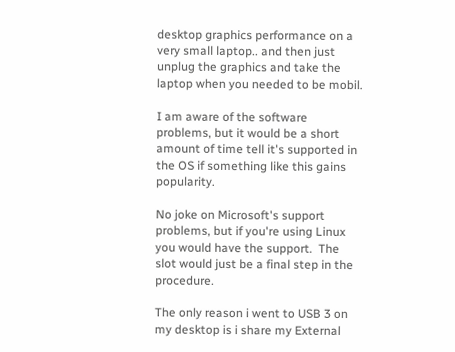desktop graphics performance on a very small laptop.. and then just unplug the graphics and take the laptop when you needed to be mobil.

I am aware of the software problems, but it would be a short amount of time tell it's supported in the OS if something like this gains popularity.

No joke on Microsoft's support problems, but if you're using Linux you would have the support.  The slot would just be a final step in the procedure.

The only reason i went to USB 3 on my desktop is i share my External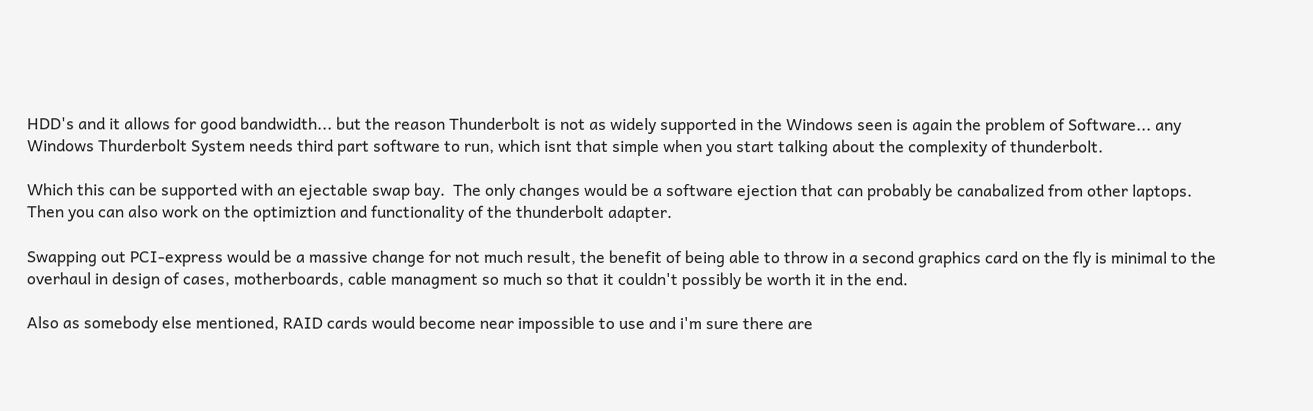HDD's and it allows for good bandwidth... but the reason Thunderbolt is not as widely supported in the Windows seen is again the problem of Software... any Windows Thurderbolt System needs third part software to run, which isnt that simple when you start talking about the complexity of thunderbolt.

Which this can be supported with an ejectable swap bay.  The only changes would be a software ejection that can probably be canabalized from other laptops.  Then you can also work on the optimiztion and functionality of the thunderbolt adapter.

Swapping out PCI-express would be a massive change for not much result, the benefit of being able to throw in a second graphics card on the fly is minimal to the overhaul in design of cases, motherboards, cable managment so much so that it couldn't possibly be worth it in the end.

Also as somebody else mentioned, RAID cards would become near impossible to use and i'm sure there are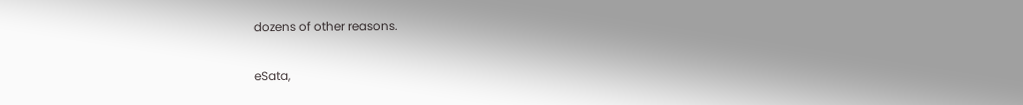dozens of other reasons.

eSata,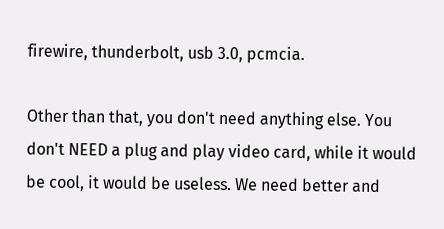firewire, thunderbolt, usb 3.0, pcmcia.

Other than that, you don't need anything else. You don't NEED a plug and play video card, while it would be cool, it would be useless. We need better and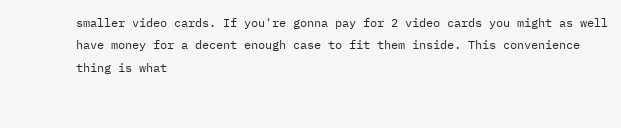smaller video cards. If you're gonna pay for 2 video cards you might as well have money for a decent enough case to fit them inside. This convenience thing is what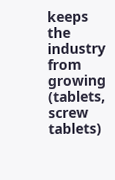keeps the industry from growing (tablets, screw tablets)